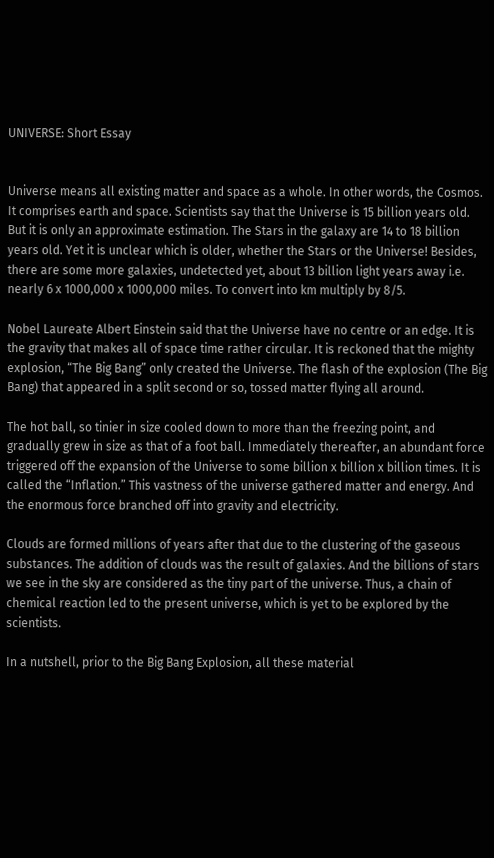UNIVERSE: Short Essay


Universe means all existing matter and space as a whole. In other words, the Cosmos. It comprises earth and space. Scientists say that the Universe is 15 billion years old. But it is only an approximate estimation. The Stars in the galaxy are 14 to 18 billion years old. Yet it is unclear which is older, whether the Stars or the Universe! Besides, there are some more galaxies, undetected yet, about 13 billion light years away i.e. nearly 6 x 1000,000 x 1000,000 miles. To convert into km multiply by 8/5.

Nobel Laureate Albert Einstein said that the Universe have no centre or an edge. It is the gravity that makes all of space time rather circular. It is reckoned that the mighty explosion, “The Big Bang” only created the Universe. The flash of the explosion (The Big Bang) that appeared in a split second or so, tossed matter flying all around.

The hot ball, so tinier in size cooled down to more than the freezing point, and gradually grew in size as that of a foot ball. Immediately thereafter, an abundant force triggered off the expansion of the Universe to some billion x billion x billion times. It is called the “Inflation.” This vastness of the universe gathered matter and energy. And the enormous force branched off into gravity and electricity.

Clouds are formed millions of years after that due to the clustering of the gaseous substances. The addition of clouds was the result of galaxies. And the billions of stars we see in the sky are considered as the tiny part of the universe. Thus, a chain of chemical reaction led to the present universe, which is yet to be explored by the scientists.

In a nutshell, prior to the Big Bang Explosion, all these material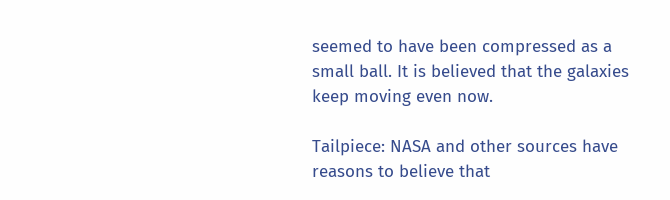seemed to have been compressed as a small ball. It is believed that the galaxies keep moving even now.

Tailpiece: NASA and other sources have reasons to believe that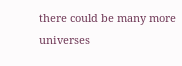there could be many more universes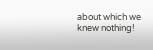about which we knew nothing!